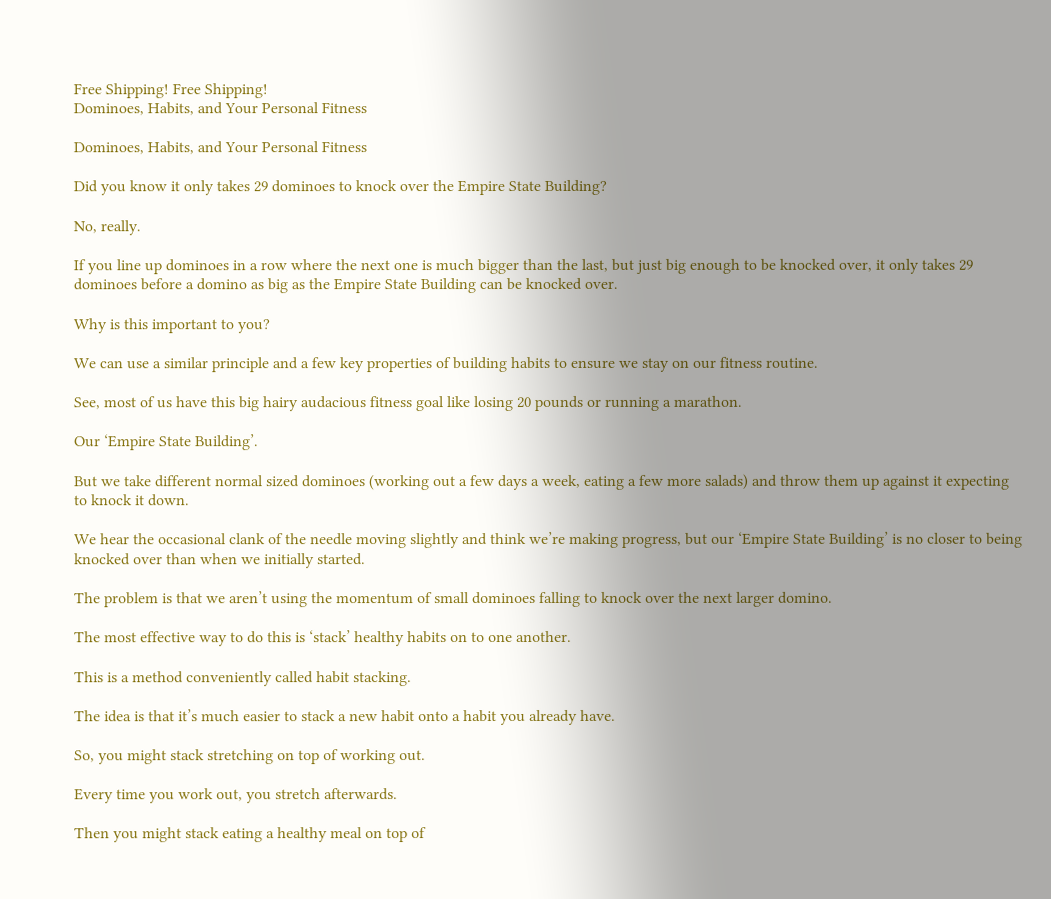Free Shipping! Free Shipping!
Dominoes, Habits, and Your Personal Fitness

Dominoes, Habits, and Your Personal Fitness

Did you know it only takes 29 dominoes to knock over the Empire State Building?

No, really.

If you line up dominoes in a row where the next one is much bigger than the last, but just big enough to be knocked over, it only takes 29 dominoes before a domino as big as the Empire State Building can be knocked over.

Why is this important to you?

We can use a similar principle and a few key properties of building habits to ensure we stay on our fitness routine.

See, most of us have this big hairy audacious fitness goal like losing 20 pounds or running a marathon.

Our ‘Empire State Building’.

But we take different normal sized dominoes (working out a few days a week, eating a few more salads) and throw them up against it expecting to knock it down.

We hear the occasional clank of the needle moving slightly and think we’re making progress, but our ‘Empire State Building’ is no closer to being knocked over than when we initially started.

The problem is that we aren’t using the momentum of small dominoes falling to knock over the next larger domino.

The most effective way to do this is ‘stack’ healthy habits on to one another.

This is a method conveniently called habit stacking.

The idea is that it’s much easier to stack a new habit onto a habit you already have.

So, you might stack stretching on top of working out.

Every time you work out, you stretch afterwards.

Then you might stack eating a healthy meal on top of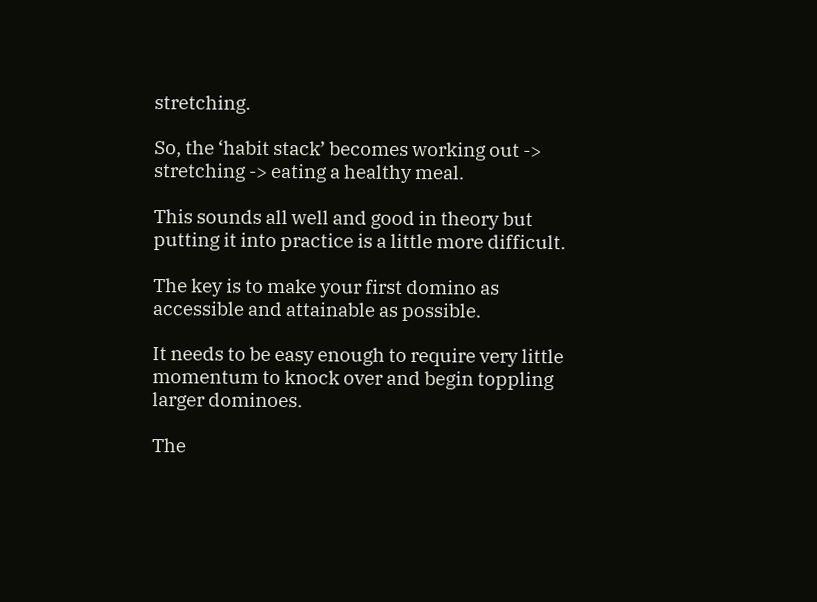stretching.

So, the ‘habit stack’ becomes working out -> stretching -> eating a healthy meal.

This sounds all well and good in theory but putting it into practice is a little more difficult.

The key is to make your first domino as accessible and attainable as possible.

It needs to be easy enough to require very little momentum to knock over and begin toppling larger dominoes.

The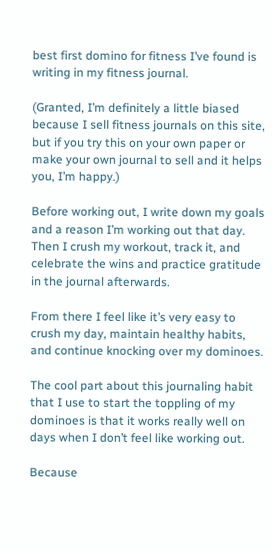best first domino for fitness I’ve found is writing in my fitness journal.

(Granted, I’m definitely a little biased because I sell fitness journals on this site, but if you try this on your own paper or make your own journal to sell and it helps you, I’m happy.)

Before working out, I write down my goals and a reason I’m working out that day. Then I crush my workout, track it, and celebrate the wins and practice gratitude in the journal afterwards.

From there I feel like it’s very easy to crush my day, maintain healthy habits, and continue knocking over my dominoes.

The cool part about this journaling habit that I use to start the toppling of my dominoes is that it works really well on days when I don’t feel like working out.

Because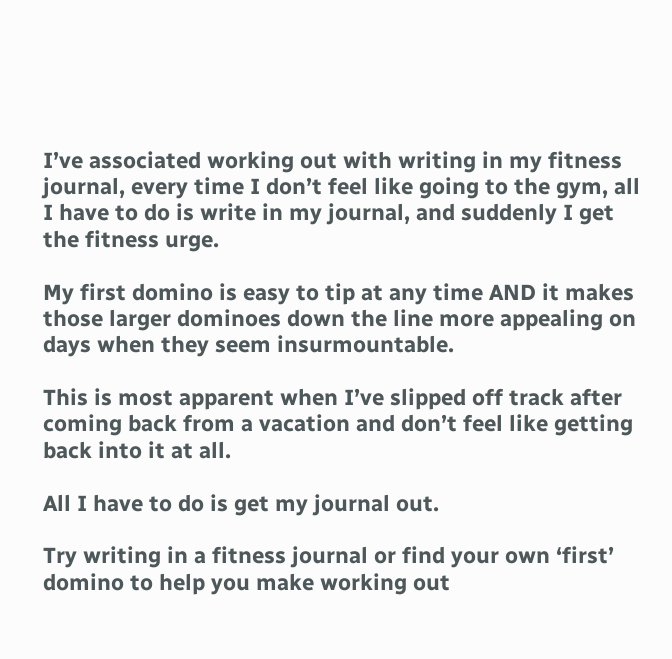I’ve associated working out with writing in my fitness journal, every time I don’t feel like going to the gym, all I have to do is write in my journal, and suddenly I get the fitness urge.

My first domino is easy to tip at any time AND it makes those larger dominoes down the line more appealing on days when they seem insurmountable.

This is most apparent when I’ve slipped off track after coming back from a vacation and don’t feel like getting back into it at all.

All I have to do is get my journal out.

Try writing in a fitness journal or find your own ‘first’ domino to help you make working out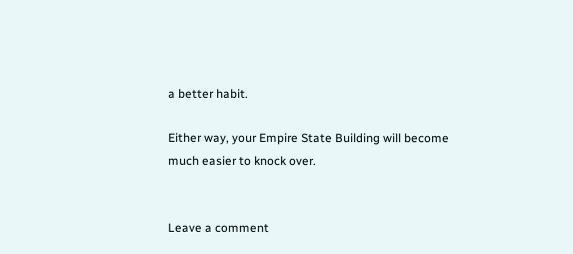a better habit.

Either way, your Empire State Building will become much easier to knock over.


Leave a comment